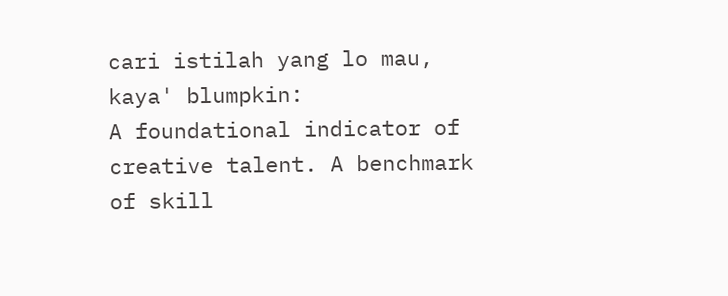cari istilah yang lo mau, kaya' blumpkin:
A foundational indicator of creative talent. A benchmark of skill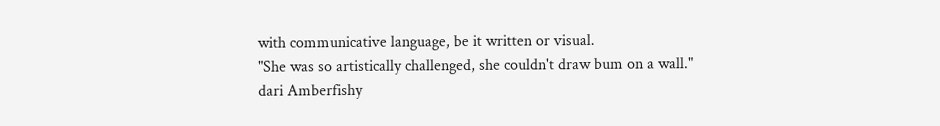with communicative language, be it written or visual.
"She was so artistically challenged, she couldn't draw bum on a wall."
dari Amberfishy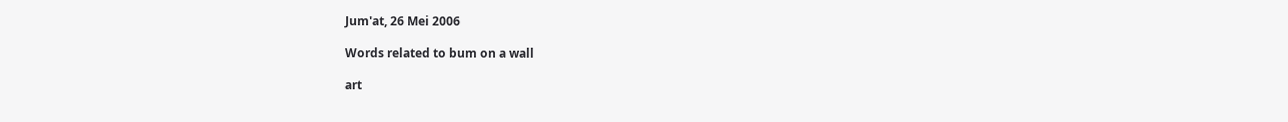Jum'at, 26 Mei 2006

Words related to bum on a wall

art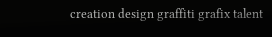creation design graffiti grafix talent